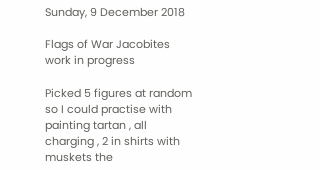Sunday, 9 December 2018

Flags of War Jacobites work in progress

Picked 5 figures at random so I could practise with painting tartan , all charging , 2 in shirts with muskets the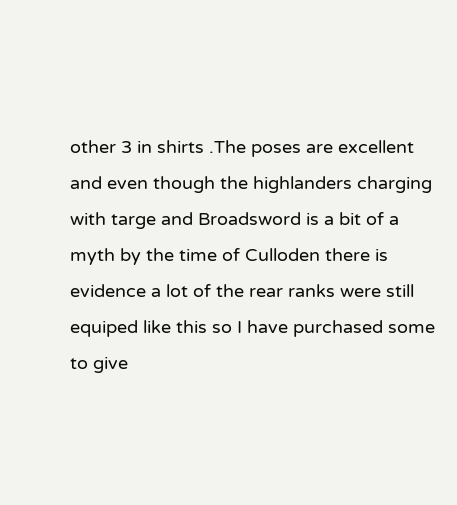other 3 in shirts .The poses are excellent and even though the highlanders charging with targe and Broadsword is a bit of a myth by the time of Culloden there is evidence a lot of the rear ranks were still equiped like this so I have purchased some to give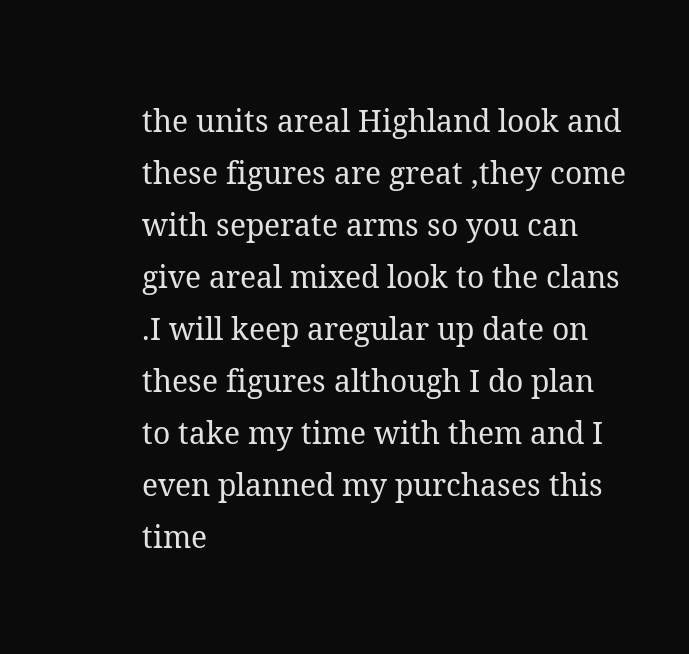the units areal Highland look and these figures are great ,they come with seperate arms so you can give areal mixed look to the clans .I will keep aregular up date on these figures although I do plan to take my time with them and I even planned my purchases this time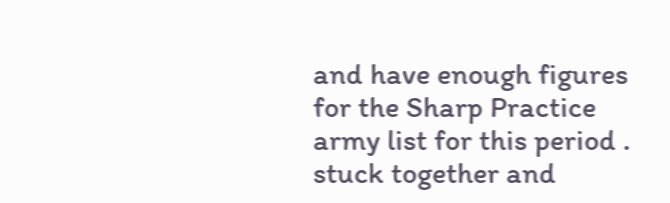and have enough figures for the Sharp Practice army list for this period .
stuck together and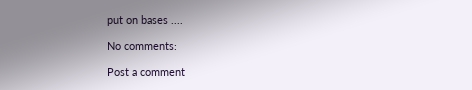put on bases ....

No comments:

Post a comment